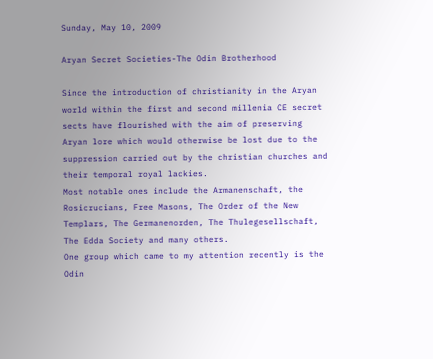Sunday, May 10, 2009

Aryan Secret Societies-The Odin Brotherhood

Since the introduction of christianity in the Aryan world within the first and second millenia CE secret sects have flourished with the aim of preserving Aryan lore which would otherwise be lost due to the suppression carried out by the christian churches and their temporal royal lackies.
Most notable ones include the Armanenschaft, the Rosicrucians, Free Masons, The Order of the New Templars, The Germanenorden, The Thulegesellschaft, The Edda Society and many others.
One group which came to my attention recently is the Odin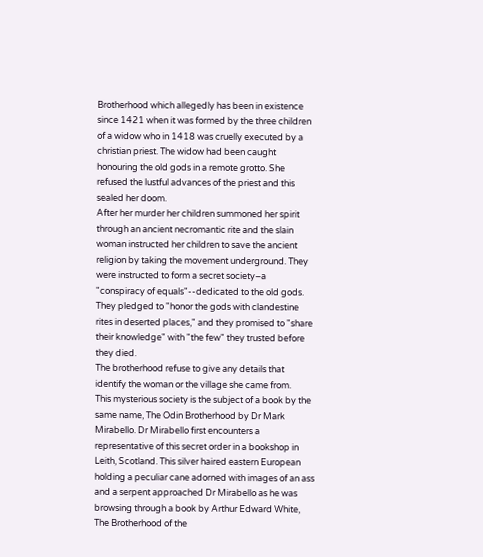Brotherhood which allegedly has been in existence since 1421 when it was formed by the three children of a widow who in 1418 was cruelly executed by a christian priest. The widow had been caught honouring the old gods in a remote grotto. She refused the lustful advances of the priest and this sealed her doom.
After her murder her children summoned her spirit through an ancient necromantic rite and the slain woman instructed her children to save the ancient religion by taking the movement underground. They were instructed to form a secret society–a "conspiracy of equals"--dedicated to the old gods. They pledged to "honor the gods with clandestine rites in deserted places," and they promised to "share their knowledge" with "the few" they trusted before they died.
The brotherhood refuse to give any details that identify the woman or the village she came from.
This mysterious society is the subject of a book by the same name, The Odin Brotherhood by Dr Mark Mirabello. Dr Mirabello first encounters a representative of this secret order in a bookshop in Leith, Scotland. This silver haired eastern European holding a peculiar cane adorned with images of an ass and a serpent approached Dr Mirabello as he was browsing through a book by Arthur Edward White, The Brotherhood of the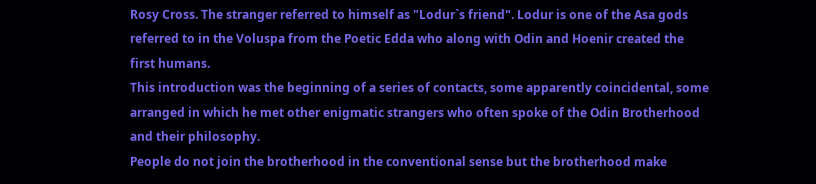Rosy Cross. The stranger referred to himself as "Lodur`s friend". Lodur is one of the Asa gods referred to in the Voluspa from the Poetic Edda who along with Odin and Hoenir created the first humans.
This introduction was the beginning of a series of contacts, some apparently coincidental, some arranged in which he met other enigmatic strangers who often spoke of the Odin Brotherhood and their philosophy.
People do not join the brotherhood in the conventional sense but the brotherhood make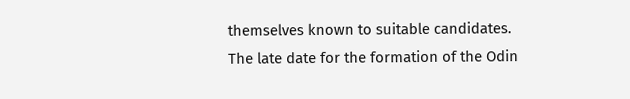themselves known to suitable candidates.
The late date for the formation of the Odin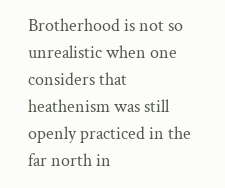Brotherhood is not so unrealistic when one considers that heathenism was still openly practiced in the far north in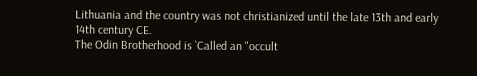Lithuania and the country was not christianized until the late 13th and early 14th century CE.
The Odin Brotherhood is `Called an "occult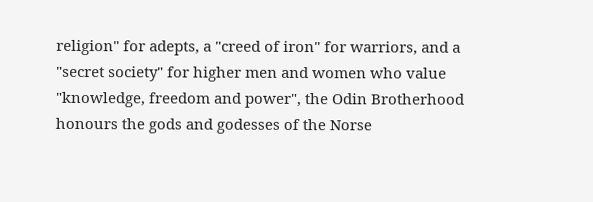religion" for adepts, a "creed of iron" for warriors, and a "secret society" for higher men and women who value "knowledge, freedom and power", the Odin Brotherhood honours the gods and godesses of the Norse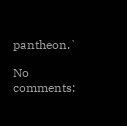pantheon.`

No comments: